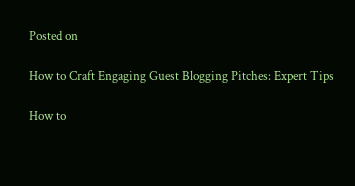Posted on

How to Craft Engaging Guest Blogging Pitches: Expert Tips

How to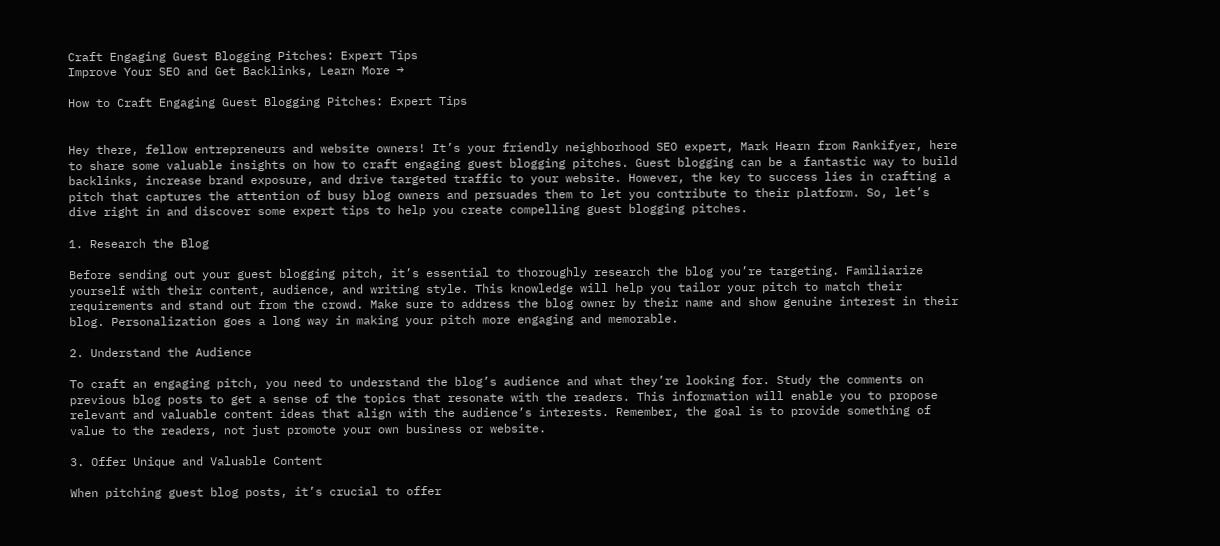Craft Engaging Guest Blogging Pitches: Expert Tips
Improve Your SEO and Get Backlinks, Learn More →

How to Craft Engaging Guest Blogging Pitches: Expert Tips


Hey there, fellow entrepreneurs and website owners! It’s your friendly neighborhood SEO expert, Mark Hearn from Rankifyer, here to share some valuable insights on how to craft engaging guest blogging pitches. Guest blogging can be a fantastic way to build backlinks, increase brand exposure, and drive targeted traffic to your website. However, the key to success lies in crafting a pitch that captures the attention of busy blog owners and persuades them to let you contribute to their platform. So, let’s dive right in and discover some expert tips to help you create compelling guest blogging pitches.

1. Research the Blog

Before sending out your guest blogging pitch, it’s essential to thoroughly research the blog you’re targeting. Familiarize yourself with their content, audience, and writing style. This knowledge will help you tailor your pitch to match their requirements and stand out from the crowd. Make sure to address the blog owner by their name and show genuine interest in their blog. Personalization goes a long way in making your pitch more engaging and memorable.

2. Understand the Audience

To craft an engaging pitch, you need to understand the blog’s audience and what they’re looking for. Study the comments on previous blog posts to get a sense of the topics that resonate with the readers. This information will enable you to propose relevant and valuable content ideas that align with the audience’s interests. Remember, the goal is to provide something of value to the readers, not just promote your own business or website.

3. Offer Unique and Valuable Content

When pitching guest blog posts, it’s crucial to offer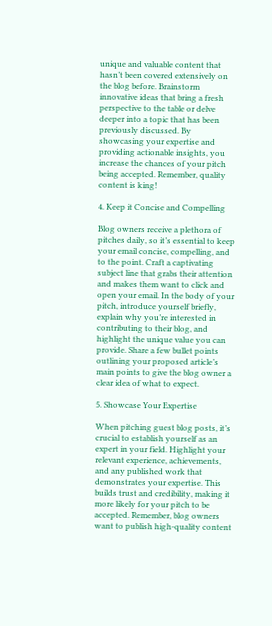unique and valuable content that hasn’t been covered extensively on the blog before. Brainstorm innovative ideas that bring a fresh perspective to the table or delve deeper into a topic that has been previously discussed. By showcasing your expertise and providing actionable insights, you increase the chances of your pitch being accepted. Remember, quality content is king!

4. Keep it Concise and Compelling

Blog owners receive a plethora of pitches daily, so it’s essential to keep your email concise, compelling, and to the point. Craft a captivating subject line that grabs their attention and makes them want to click and open your email. In the body of your pitch, introduce yourself briefly, explain why you’re interested in contributing to their blog, and highlight the unique value you can provide. Share a few bullet points outlining your proposed article’s main points to give the blog owner a clear idea of what to expect.

5. Showcase Your Expertise

When pitching guest blog posts, it’s crucial to establish yourself as an expert in your field. Highlight your relevant experience, achievements, and any published work that demonstrates your expertise. This builds trust and credibility, making it more likely for your pitch to be accepted. Remember, blog owners want to publish high-quality content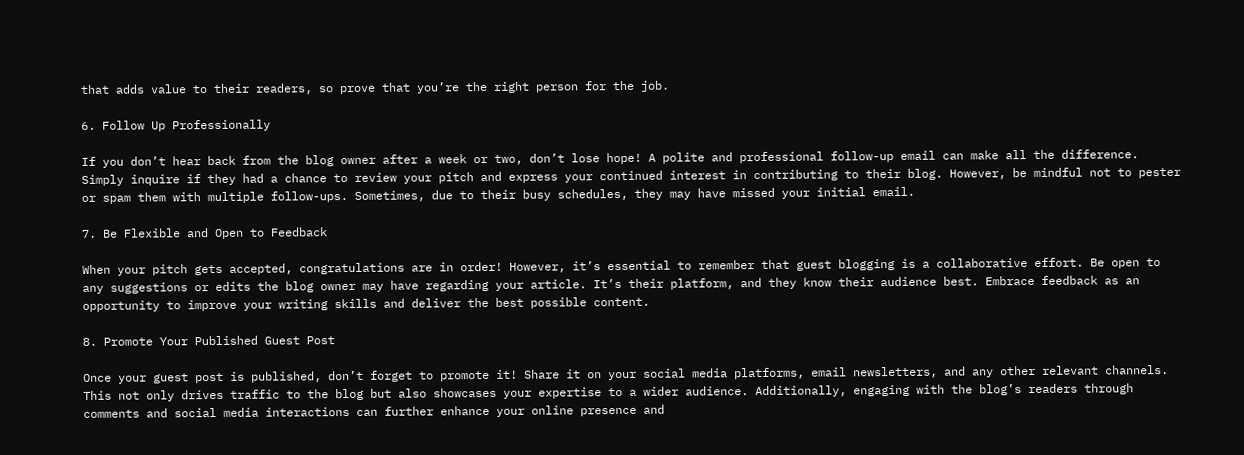that adds value to their readers, so prove that you’re the right person for the job.

6. Follow Up Professionally

If you don’t hear back from the blog owner after a week or two, don’t lose hope! A polite and professional follow-up email can make all the difference. Simply inquire if they had a chance to review your pitch and express your continued interest in contributing to their blog. However, be mindful not to pester or spam them with multiple follow-ups. Sometimes, due to their busy schedules, they may have missed your initial email.

7. Be Flexible and Open to Feedback

When your pitch gets accepted, congratulations are in order! However, it’s essential to remember that guest blogging is a collaborative effort. Be open to any suggestions or edits the blog owner may have regarding your article. It’s their platform, and they know their audience best. Embrace feedback as an opportunity to improve your writing skills and deliver the best possible content.

8. Promote Your Published Guest Post

Once your guest post is published, don’t forget to promote it! Share it on your social media platforms, email newsletters, and any other relevant channels. This not only drives traffic to the blog but also showcases your expertise to a wider audience. Additionally, engaging with the blog’s readers through comments and social media interactions can further enhance your online presence and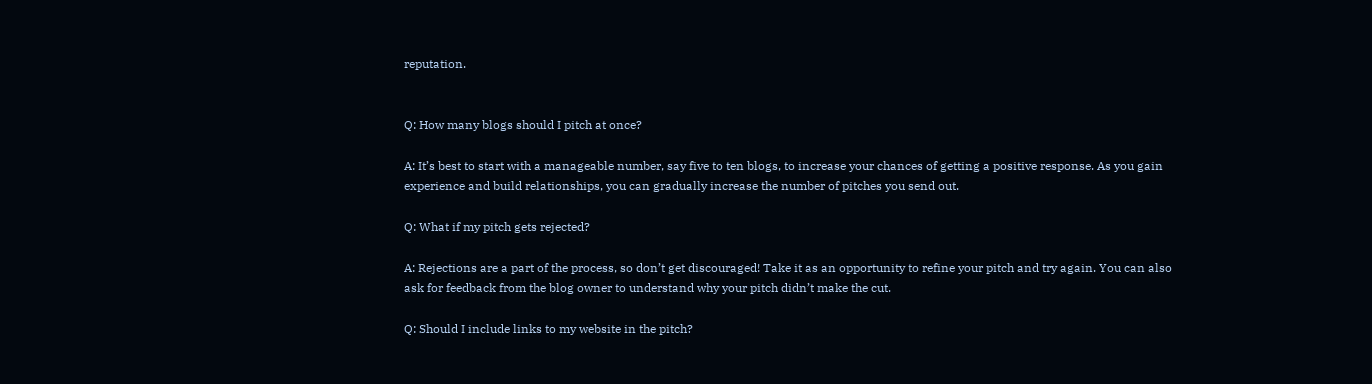reputation.


Q: How many blogs should I pitch at once?

A: It’s best to start with a manageable number, say five to ten blogs, to increase your chances of getting a positive response. As you gain experience and build relationships, you can gradually increase the number of pitches you send out.

Q: What if my pitch gets rejected?

A: Rejections are a part of the process, so don’t get discouraged! Take it as an opportunity to refine your pitch and try again. You can also ask for feedback from the blog owner to understand why your pitch didn’t make the cut.

Q: Should I include links to my website in the pitch?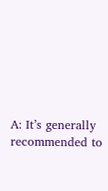A: It’s generally recommended to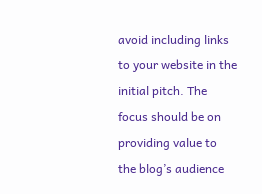avoid including links to your website in the initial pitch. The focus should be on providing value to the blog’s audience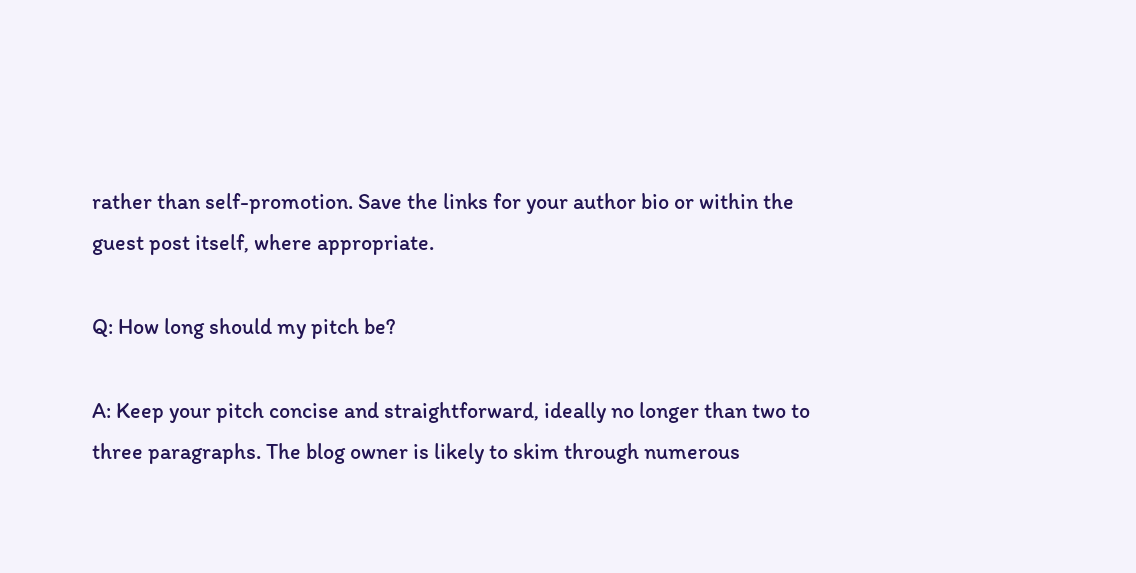rather than self-promotion. Save the links for your author bio or within the guest post itself, where appropriate.

Q: How long should my pitch be?

A: Keep your pitch concise and straightforward, ideally no longer than two to three paragraphs. The blog owner is likely to skim through numerous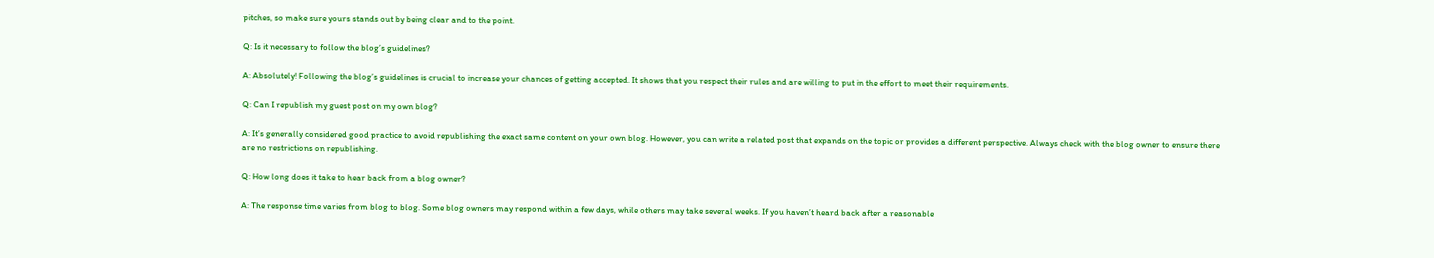pitches, so make sure yours stands out by being clear and to the point.

Q: Is it necessary to follow the blog’s guidelines?

A: Absolutely! Following the blog’s guidelines is crucial to increase your chances of getting accepted. It shows that you respect their rules and are willing to put in the effort to meet their requirements.

Q: Can I republish my guest post on my own blog?

A: It’s generally considered good practice to avoid republishing the exact same content on your own blog. However, you can write a related post that expands on the topic or provides a different perspective. Always check with the blog owner to ensure there are no restrictions on republishing.

Q: How long does it take to hear back from a blog owner?

A: The response time varies from blog to blog. Some blog owners may respond within a few days, while others may take several weeks. If you haven’t heard back after a reasonable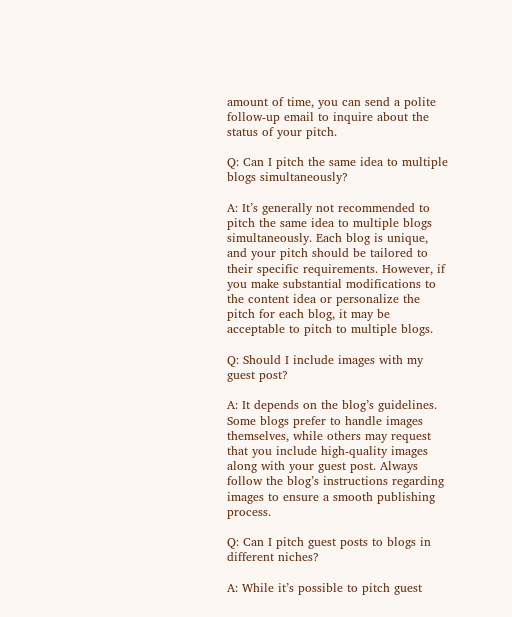amount of time, you can send a polite follow-up email to inquire about the status of your pitch.

Q: Can I pitch the same idea to multiple blogs simultaneously?

A: It’s generally not recommended to pitch the same idea to multiple blogs simultaneously. Each blog is unique, and your pitch should be tailored to their specific requirements. However, if you make substantial modifications to the content idea or personalize the pitch for each blog, it may be acceptable to pitch to multiple blogs.

Q: Should I include images with my guest post?

A: It depends on the blog’s guidelines. Some blogs prefer to handle images themselves, while others may request that you include high-quality images along with your guest post. Always follow the blog’s instructions regarding images to ensure a smooth publishing process.

Q: Can I pitch guest posts to blogs in different niches?

A: While it’s possible to pitch guest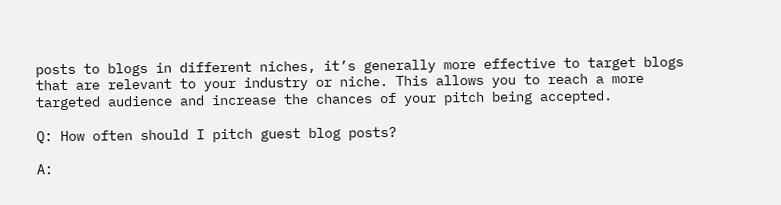posts to blogs in different niches, it’s generally more effective to target blogs that are relevant to your industry or niche. This allows you to reach a more targeted audience and increase the chances of your pitch being accepted.

Q: How often should I pitch guest blog posts?

A: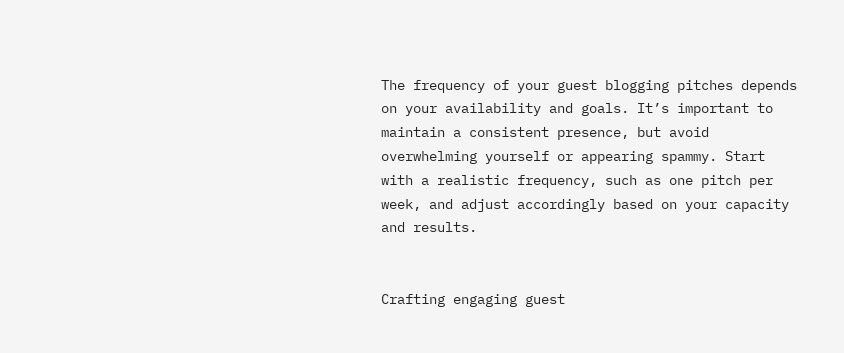The frequency of your guest blogging pitches depends on your availability and goals. It’s important to maintain a consistent presence, but avoid overwhelming yourself or appearing spammy. Start with a realistic frequency, such as one pitch per week, and adjust accordingly based on your capacity and results.


Crafting engaging guest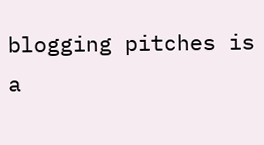blogging pitches is a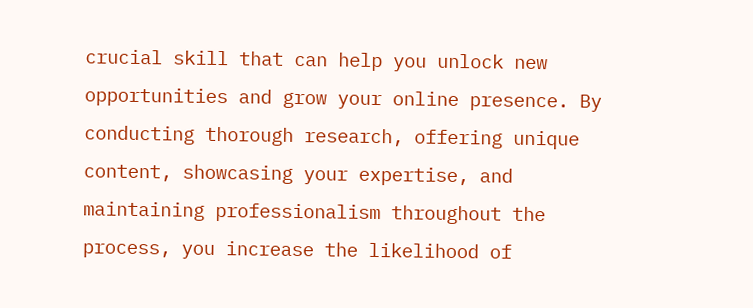crucial skill that can help you unlock new opportunities and grow your online presence. By conducting thorough research, offering unique content, showcasing your expertise, and maintaining professionalism throughout the process, you increase the likelihood of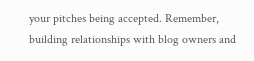your pitches being accepted. Remember, building relationships with blog owners and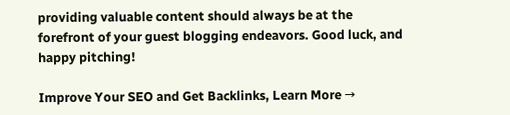providing valuable content should always be at the forefront of your guest blogging endeavors. Good luck, and happy pitching!

Improve Your SEO and Get Backlinks, Learn More →